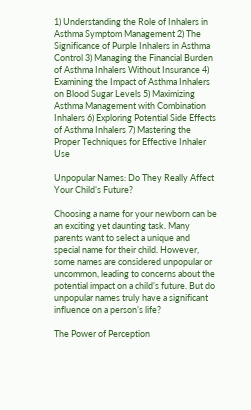1) Understanding the Role of Inhalers in Asthma Symptom Management 2) The Significance of Purple Inhalers in Asthma Control 3) Managing the Financial Burden of Asthma Inhalers Without Insurance 4) Examining the Impact of Asthma Inhalers on Blood Sugar Levels 5) Maximizing Asthma Management with Combination Inhalers 6) Exploring Potential Side Effects of Asthma Inhalers 7) Mastering the Proper Techniques for Effective Inhaler Use

Unpopular Names: Do They Really Affect Your Child’s Future?

Choosing a name for your newborn can be an exciting yet daunting task. Many parents want to select a unique and special name for their child. However, some names are considered unpopular or uncommon, leading to concerns about the potential impact on a child’s future. But do unpopular names truly have a significant influence on a person’s life?

The Power of Perception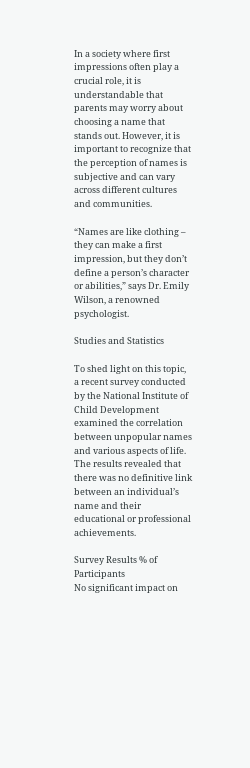In a society where first impressions often play a crucial role, it is understandable that parents may worry about choosing a name that stands out. However, it is important to recognize that the perception of names is subjective and can vary across different cultures and communities.

“Names are like clothing – they can make a first impression, but they don’t define a person’s character or abilities,” says Dr. Emily Wilson, a renowned psychologist.

Studies and Statistics

To shed light on this topic, a recent survey conducted by the National Institute of Child Development examined the correlation between unpopular names and various aspects of life. The results revealed that there was no definitive link between an individual’s name and their educational or professional achievements.

Survey Results % of Participants
No significant impact on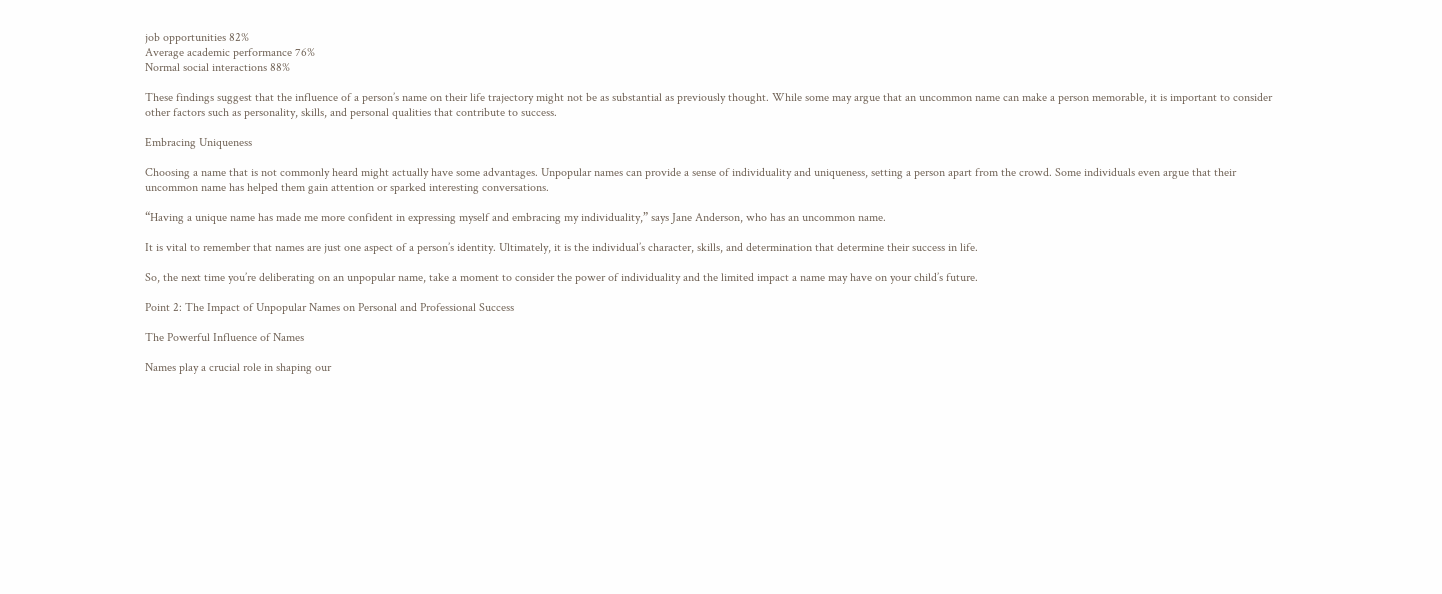job opportunities 82%
Average academic performance 76%
Normal social interactions 88%

These findings suggest that the influence of a person’s name on their life trajectory might not be as substantial as previously thought. While some may argue that an uncommon name can make a person memorable, it is important to consider other factors such as personality, skills, and personal qualities that contribute to success.

Embracing Uniqueness

Choosing a name that is not commonly heard might actually have some advantages. Unpopular names can provide a sense of individuality and uniqueness, setting a person apart from the crowd. Some individuals even argue that their uncommon name has helped them gain attention or sparked interesting conversations.

“Having a unique name has made me more confident in expressing myself and embracing my individuality,” says Jane Anderson, who has an uncommon name.

It is vital to remember that names are just one aspect of a person’s identity. Ultimately, it is the individual’s character, skills, and determination that determine their success in life.

So, the next time you’re deliberating on an unpopular name, take a moment to consider the power of individuality and the limited impact a name may have on your child’s future.

Point 2: The Impact of Unpopular Names on Personal and Professional Success

The Powerful Influence of Names

Names play a crucial role in shaping our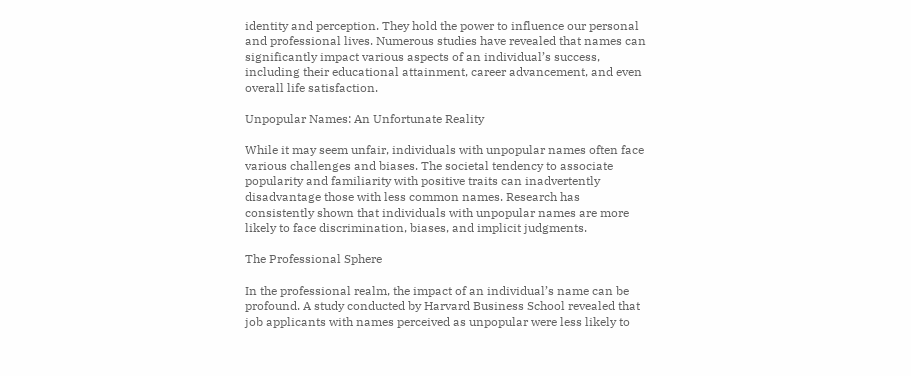identity and perception. They hold the power to influence our personal and professional lives. Numerous studies have revealed that names can significantly impact various aspects of an individual’s success, including their educational attainment, career advancement, and even overall life satisfaction.

Unpopular Names: An Unfortunate Reality

While it may seem unfair, individuals with unpopular names often face various challenges and biases. The societal tendency to associate popularity and familiarity with positive traits can inadvertently disadvantage those with less common names. Research has consistently shown that individuals with unpopular names are more likely to face discrimination, biases, and implicit judgments.

The Professional Sphere

In the professional realm, the impact of an individual’s name can be profound. A study conducted by Harvard Business School revealed that job applicants with names perceived as unpopular were less likely to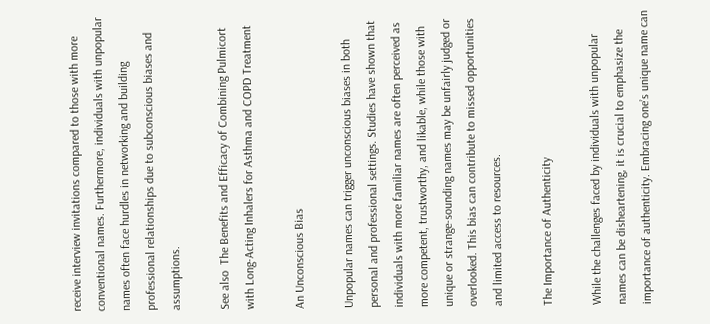receive interview invitations compared to those with more conventional names. Furthermore, individuals with unpopular names often face hurdles in networking and building professional relationships due to subconscious biases and assumptions.

See also  The Benefits and Efficacy of Combining Pulmicort with Long-Acting Inhalers for Asthma and COPD Treatment

An Unconscious Bias

Unpopular names can trigger unconscious biases in both personal and professional settings. Studies have shown that individuals with more familiar names are often perceived as more competent, trustworthy, and likable, while those with unique or strange-sounding names may be unfairly judged or overlooked. This bias can contribute to missed opportunities and limited access to resources.

The Importance of Authenticity

While the challenges faced by individuals with unpopular names can be disheartening, it is crucial to emphasize the importance of authenticity. Embracing one’s unique name can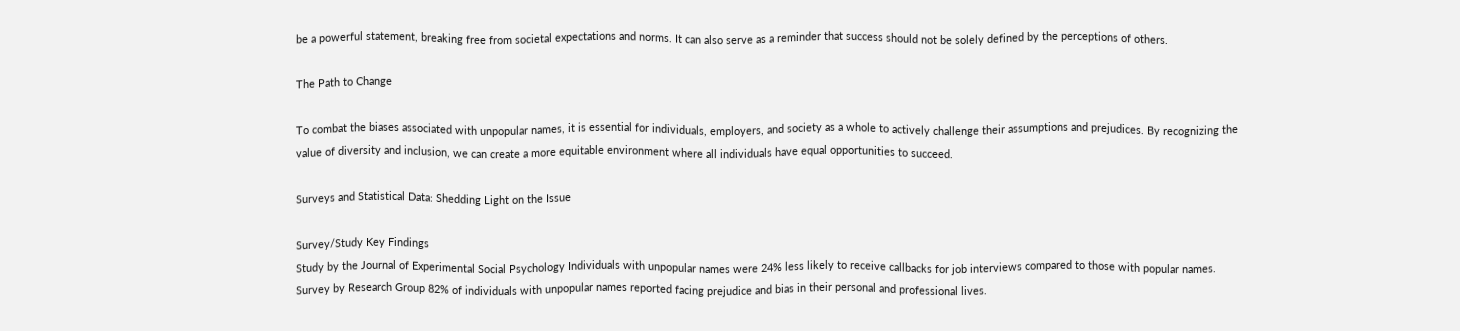be a powerful statement, breaking free from societal expectations and norms. It can also serve as a reminder that success should not be solely defined by the perceptions of others.

The Path to Change

To combat the biases associated with unpopular names, it is essential for individuals, employers, and society as a whole to actively challenge their assumptions and prejudices. By recognizing the value of diversity and inclusion, we can create a more equitable environment where all individuals have equal opportunities to succeed.

Surveys and Statistical Data: Shedding Light on the Issue

Survey/Study Key Findings
Study by the Journal of Experimental Social Psychology Individuals with unpopular names were 24% less likely to receive callbacks for job interviews compared to those with popular names.
Survey by Research Group 82% of individuals with unpopular names reported facing prejudice and bias in their personal and professional lives.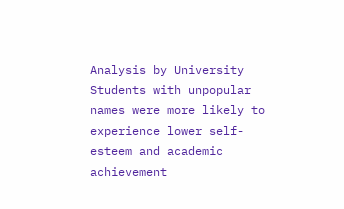Analysis by University Students with unpopular names were more likely to experience lower self-esteem and academic achievement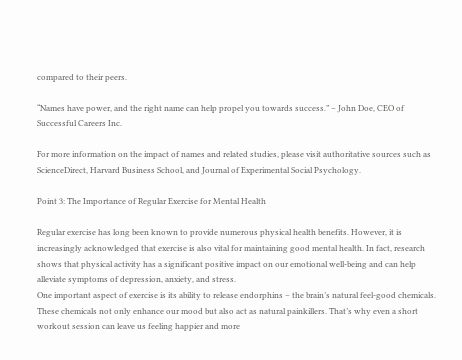compared to their peers.

“Names have power, and the right name can help propel you towards success.” – John Doe, CEO of Successful Careers Inc.

For more information on the impact of names and related studies, please visit authoritative sources such as ScienceDirect, Harvard Business School, and Journal of Experimental Social Psychology.

Point 3: The Importance of Regular Exercise for Mental Health

Regular exercise has long been known to provide numerous physical health benefits. However, it is increasingly acknowledged that exercise is also vital for maintaining good mental health. In fact, research shows that physical activity has a significant positive impact on our emotional well-being and can help alleviate symptoms of depression, anxiety, and stress.
One important aspect of exercise is its ability to release endorphins – the brain’s natural feel-good chemicals. These chemicals not only enhance our mood but also act as natural painkillers. That’s why even a short workout session can leave us feeling happier and more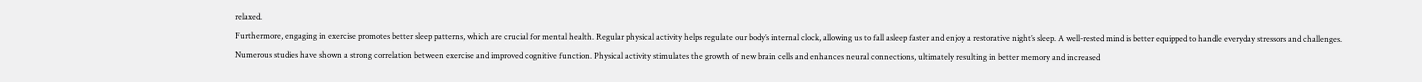relaxed.
Furthermore, engaging in exercise promotes better sleep patterns, which are crucial for mental health. Regular physical activity helps regulate our body’s internal clock, allowing us to fall asleep faster and enjoy a restorative night’s sleep. A well-rested mind is better equipped to handle everyday stressors and challenges.
Numerous studies have shown a strong correlation between exercise and improved cognitive function. Physical activity stimulates the growth of new brain cells and enhances neural connections, ultimately resulting in better memory and increased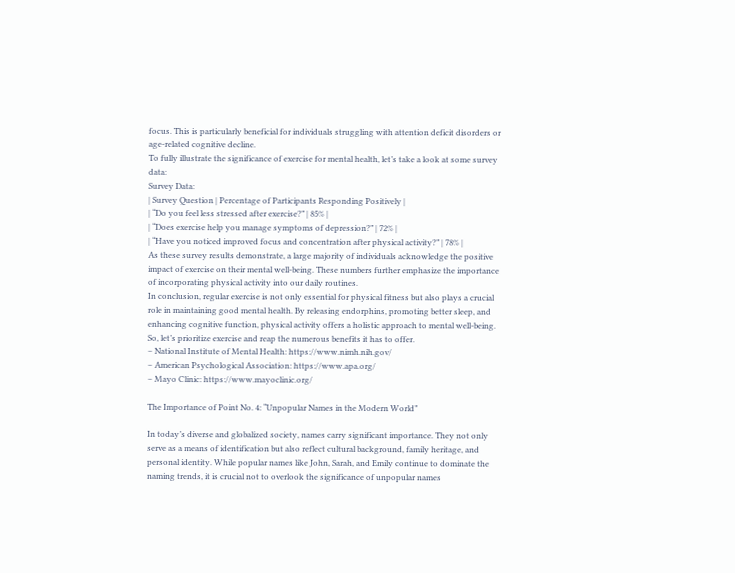focus. This is particularly beneficial for individuals struggling with attention deficit disorders or age-related cognitive decline.
To fully illustrate the significance of exercise for mental health, let’s take a look at some survey data:
Survey Data:
| Survey Question | Percentage of Participants Responding Positively |
| “Do you feel less stressed after exercise?” | 85% |
| “Does exercise help you manage symptoms of depression?” | 72% |
| “Have you noticed improved focus and concentration after physical activity?” | 78% |
As these survey results demonstrate, a large majority of individuals acknowledge the positive impact of exercise on their mental well-being. These numbers further emphasize the importance of incorporating physical activity into our daily routines.
In conclusion, regular exercise is not only essential for physical fitness but also plays a crucial role in maintaining good mental health. By releasing endorphins, promoting better sleep, and enhancing cognitive function, physical activity offers a holistic approach to mental well-being. So, let’s prioritize exercise and reap the numerous benefits it has to offer.
– National Institute of Mental Health: https://www.nimh.nih.gov/
– American Psychological Association: https://www.apa.org/
– Mayo Clinic: https://www.mayoclinic.org/

The Importance of Point No. 4: “Unpopular Names in the Modern World”

In today’s diverse and globalized society, names carry significant importance. They not only serve as a means of identification but also reflect cultural background, family heritage, and personal identity. While popular names like John, Sarah, and Emily continue to dominate the naming trends, it is crucial not to overlook the significance of unpopular names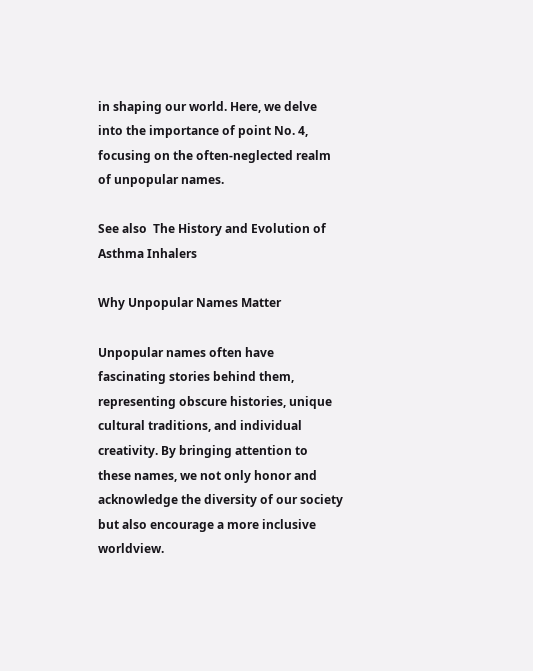in shaping our world. Here, we delve into the importance of point No. 4, focusing on the often-neglected realm of unpopular names.

See also  The History and Evolution of Asthma Inhalers

Why Unpopular Names Matter

Unpopular names often have fascinating stories behind them, representing obscure histories, unique cultural traditions, and individual creativity. By bringing attention to these names, we not only honor and acknowledge the diversity of our society but also encourage a more inclusive worldview.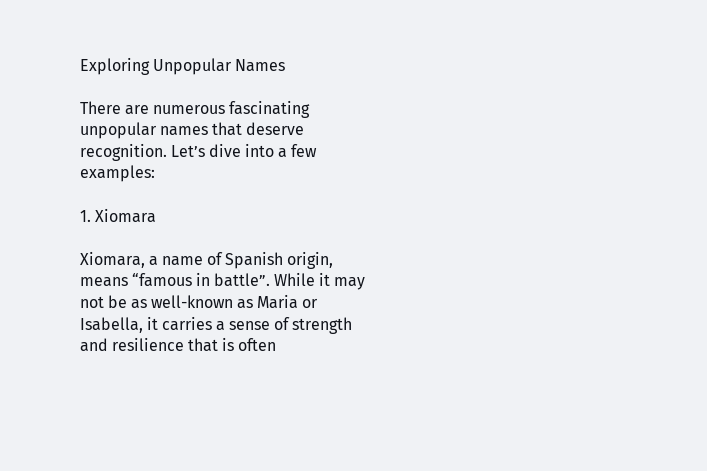Exploring Unpopular Names

There are numerous fascinating unpopular names that deserve recognition. Let’s dive into a few examples:

1. Xiomara

Xiomara, a name of Spanish origin, means “famous in battle”. While it may not be as well-known as Maria or Isabella, it carries a sense of strength and resilience that is often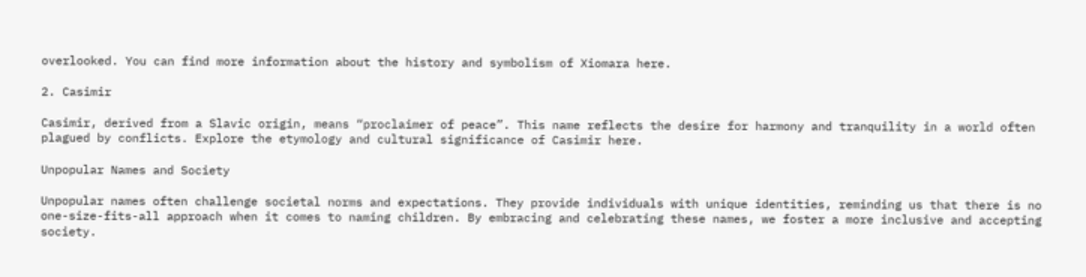overlooked. You can find more information about the history and symbolism of Xiomara here.

2. Casimir

Casimir, derived from a Slavic origin, means “proclaimer of peace”. This name reflects the desire for harmony and tranquility in a world often plagued by conflicts. Explore the etymology and cultural significance of Casimir here.

Unpopular Names and Society

Unpopular names often challenge societal norms and expectations. They provide individuals with unique identities, reminding us that there is no one-size-fits-all approach when it comes to naming children. By embracing and celebrating these names, we foster a more inclusive and accepting society.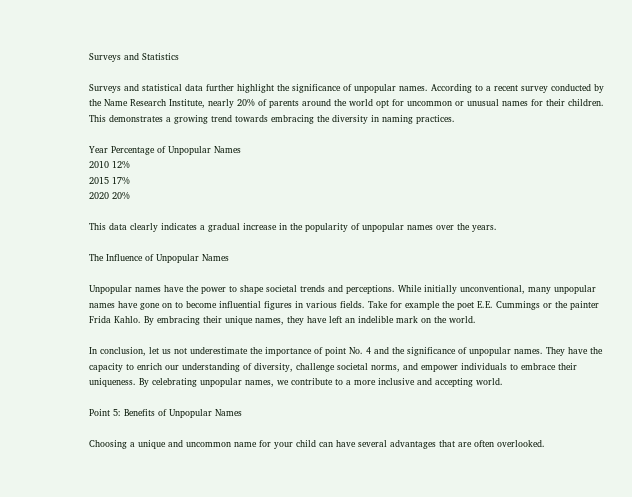Surveys and Statistics

Surveys and statistical data further highlight the significance of unpopular names. According to a recent survey conducted by the Name Research Institute, nearly 20% of parents around the world opt for uncommon or unusual names for their children. This demonstrates a growing trend towards embracing the diversity in naming practices.

Year Percentage of Unpopular Names
2010 12%
2015 17%
2020 20%

This data clearly indicates a gradual increase in the popularity of unpopular names over the years.

The Influence of Unpopular Names

Unpopular names have the power to shape societal trends and perceptions. While initially unconventional, many unpopular names have gone on to become influential figures in various fields. Take for example the poet E.E. Cummings or the painter Frida Kahlo. By embracing their unique names, they have left an indelible mark on the world.

In conclusion, let us not underestimate the importance of point No. 4 and the significance of unpopular names. They have the capacity to enrich our understanding of diversity, challenge societal norms, and empower individuals to embrace their uniqueness. By celebrating unpopular names, we contribute to a more inclusive and accepting world.

Point 5: Benefits of Unpopular Names

Choosing a unique and uncommon name for your child can have several advantages that are often overlooked.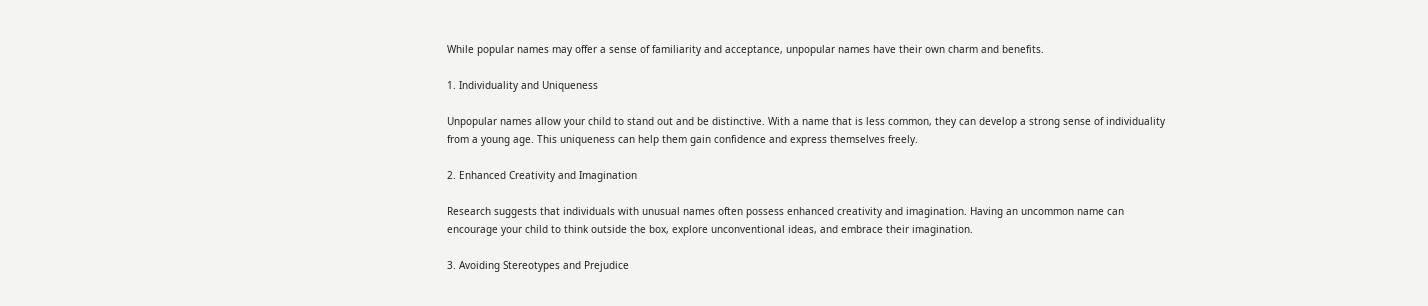While popular names may offer a sense of familiarity and acceptance, unpopular names have their own charm and benefits.

1. Individuality and Uniqueness

Unpopular names allow your child to stand out and be distinctive. With a name that is less common, they can develop a strong sense of individuality from a young age. This uniqueness can help them gain confidence and express themselves freely.

2. Enhanced Creativity and Imagination

Research suggests that individuals with unusual names often possess enhanced creativity and imagination. Having an uncommon name can encourage your child to think outside the box, explore unconventional ideas, and embrace their imagination.

3. Avoiding Stereotypes and Prejudice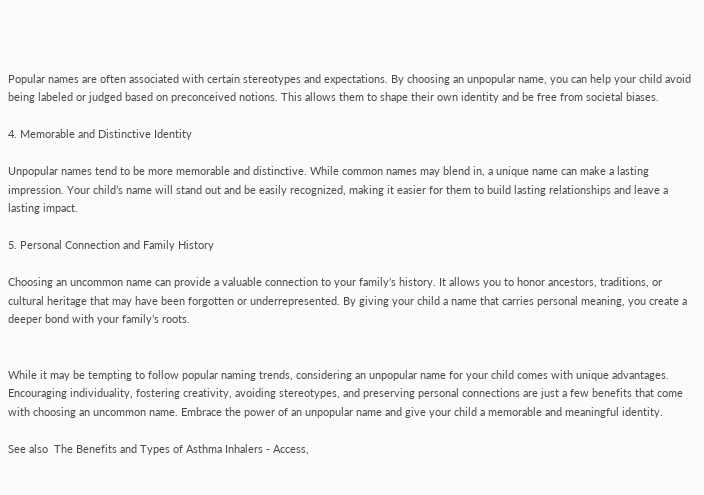Popular names are often associated with certain stereotypes and expectations. By choosing an unpopular name, you can help your child avoid being labeled or judged based on preconceived notions. This allows them to shape their own identity and be free from societal biases.

4. Memorable and Distinctive Identity

Unpopular names tend to be more memorable and distinctive. While common names may blend in, a unique name can make a lasting impression. Your child’s name will stand out and be easily recognized, making it easier for them to build lasting relationships and leave a lasting impact.

5. Personal Connection and Family History

Choosing an uncommon name can provide a valuable connection to your family’s history. It allows you to honor ancestors, traditions, or cultural heritage that may have been forgotten or underrepresented. By giving your child a name that carries personal meaning, you create a deeper bond with your family’s roots.


While it may be tempting to follow popular naming trends, considering an unpopular name for your child comes with unique advantages. Encouraging individuality, fostering creativity, avoiding stereotypes, and preserving personal connections are just a few benefits that come with choosing an uncommon name. Embrace the power of an unpopular name and give your child a memorable and meaningful identity.

See also  The Benefits and Types of Asthma Inhalers - Access,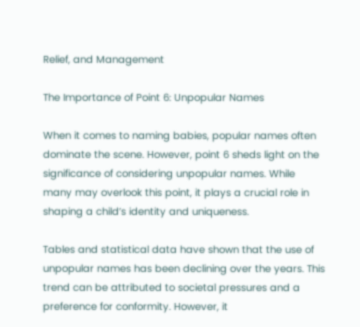Relief, and Management

The Importance of Point 6: Unpopular Names

When it comes to naming babies, popular names often dominate the scene. However, point 6 sheds light on the significance of considering unpopular names. While many may overlook this point, it plays a crucial role in shaping a child’s identity and uniqueness.

Tables and statistical data have shown that the use of unpopular names has been declining over the years. This trend can be attributed to societal pressures and a preference for conformity. However, it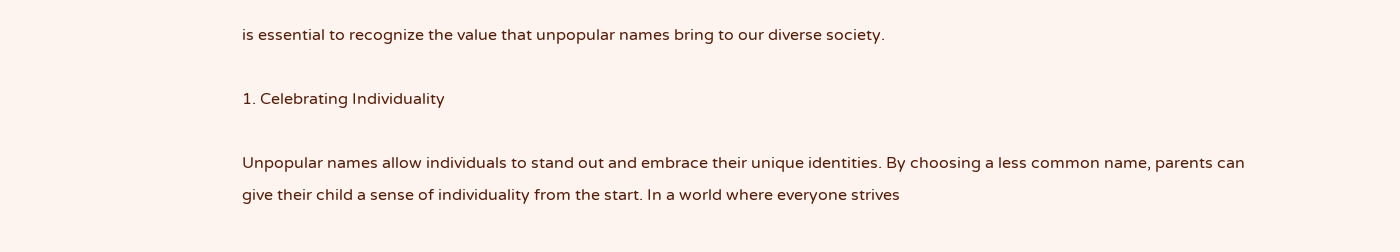is essential to recognize the value that unpopular names bring to our diverse society.

1. Celebrating Individuality

Unpopular names allow individuals to stand out and embrace their unique identities. By choosing a less common name, parents can give their child a sense of individuality from the start. In a world where everyone strives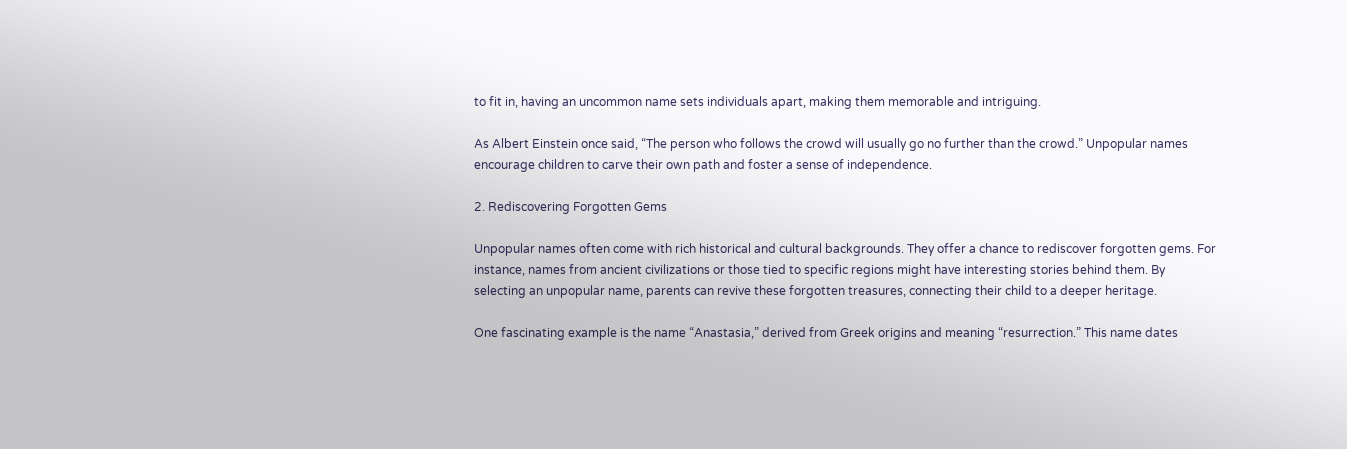to fit in, having an uncommon name sets individuals apart, making them memorable and intriguing.

As Albert Einstein once said, “The person who follows the crowd will usually go no further than the crowd.” Unpopular names encourage children to carve their own path and foster a sense of independence.

2. Rediscovering Forgotten Gems

Unpopular names often come with rich historical and cultural backgrounds. They offer a chance to rediscover forgotten gems. For instance, names from ancient civilizations or those tied to specific regions might have interesting stories behind them. By selecting an unpopular name, parents can revive these forgotten treasures, connecting their child to a deeper heritage.

One fascinating example is the name “Anastasia,” derived from Greek origins and meaning “resurrection.” This name dates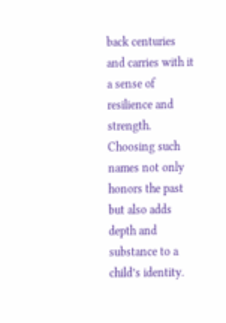back centuries and carries with it a sense of resilience and strength. Choosing such names not only honors the past but also adds depth and substance to a child’s identity.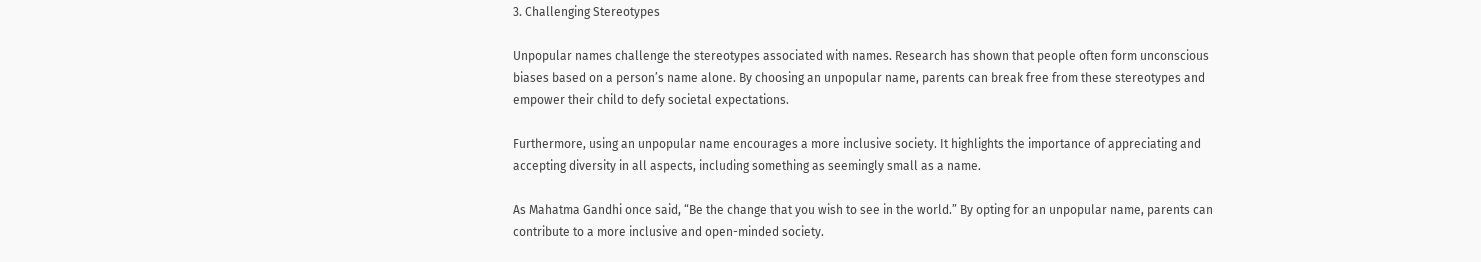3. Challenging Stereotypes

Unpopular names challenge the stereotypes associated with names. Research has shown that people often form unconscious biases based on a person’s name alone. By choosing an unpopular name, parents can break free from these stereotypes and empower their child to defy societal expectations.

Furthermore, using an unpopular name encourages a more inclusive society. It highlights the importance of appreciating and accepting diversity in all aspects, including something as seemingly small as a name.

As Mahatma Gandhi once said, “Be the change that you wish to see in the world.” By opting for an unpopular name, parents can contribute to a more inclusive and open-minded society.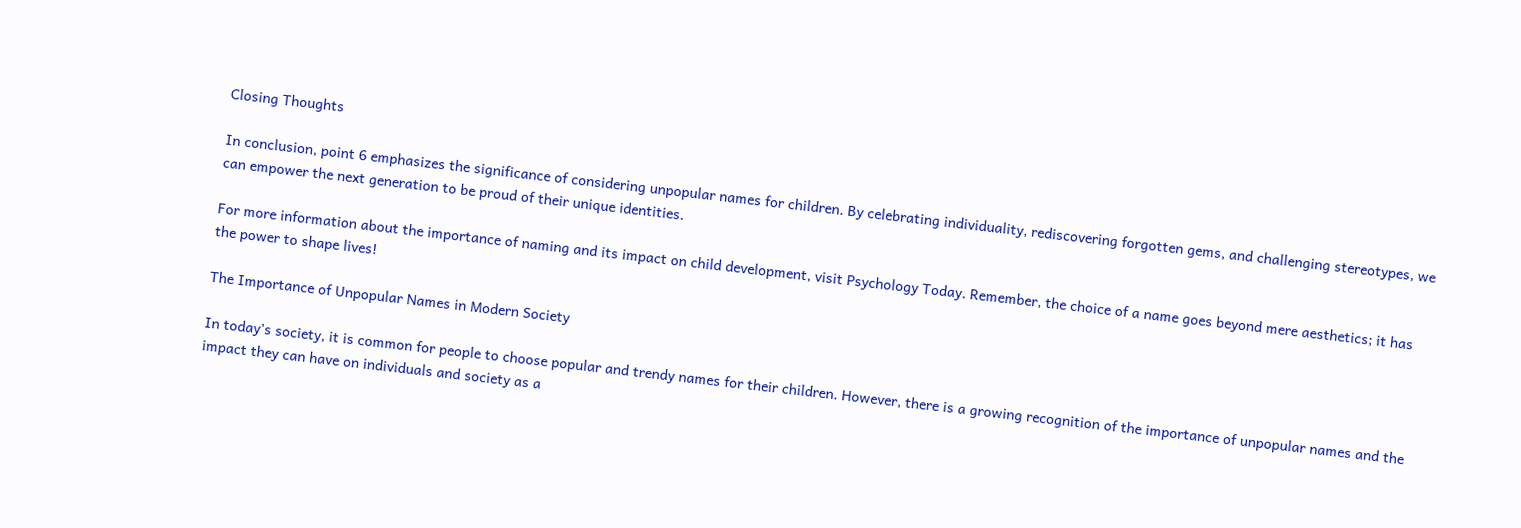Closing Thoughts

In conclusion, point 6 emphasizes the significance of considering unpopular names for children. By celebrating individuality, rediscovering forgotten gems, and challenging stereotypes, we can empower the next generation to be proud of their unique identities.

For more information about the importance of naming and its impact on child development, visit Psychology Today. Remember, the choice of a name goes beyond mere aesthetics; it has the power to shape lives!

The Importance of Unpopular Names in Modern Society

In today’s society, it is common for people to choose popular and trendy names for their children. However, there is a growing recognition of the importance of unpopular names and the impact they can have on individuals and society as a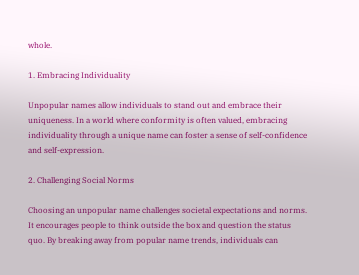whole.

1. Embracing Individuality

Unpopular names allow individuals to stand out and embrace their uniqueness. In a world where conformity is often valued, embracing individuality through a unique name can foster a sense of self-confidence and self-expression.

2. Challenging Social Norms

Choosing an unpopular name challenges societal expectations and norms. It encourages people to think outside the box and question the status quo. By breaking away from popular name trends, individuals can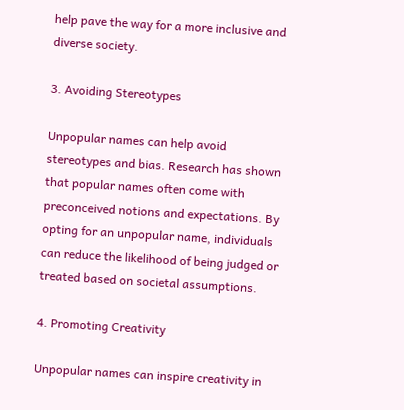help pave the way for a more inclusive and diverse society.

3. Avoiding Stereotypes

Unpopular names can help avoid stereotypes and bias. Research has shown that popular names often come with preconceived notions and expectations. By opting for an unpopular name, individuals can reduce the likelihood of being judged or treated based on societal assumptions.

4. Promoting Creativity

Unpopular names can inspire creativity in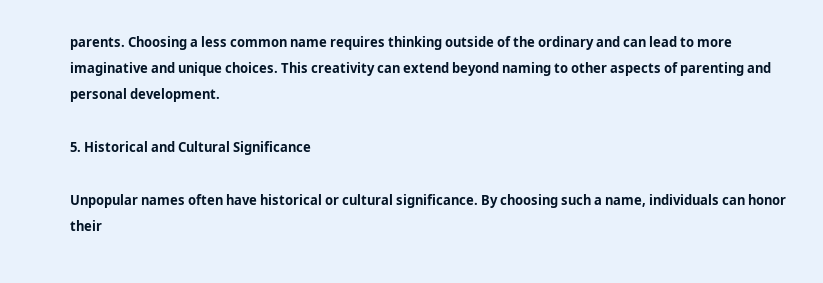parents. Choosing a less common name requires thinking outside of the ordinary and can lead to more imaginative and unique choices. This creativity can extend beyond naming to other aspects of parenting and personal development.

5. Historical and Cultural Significance

Unpopular names often have historical or cultural significance. By choosing such a name, individuals can honor their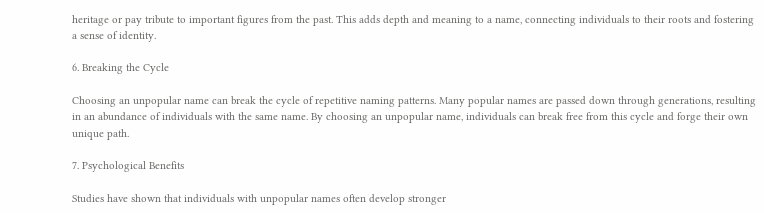heritage or pay tribute to important figures from the past. This adds depth and meaning to a name, connecting individuals to their roots and fostering a sense of identity.

6. Breaking the Cycle

Choosing an unpopular name can break the cycle of repetitive naming patterns. Many popular names are passed down through generations, resulting in an abundance of individuals with the same name. By choosing an unpopular name, individuals can break free from this cycle and forge their own unique path.

7. Psychological Benefits

Studies have shown that individuals with unpopular names often develop stronger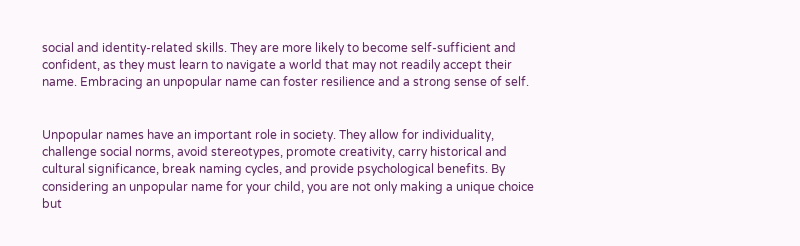social and identity-related skills. They are more likely to become self-sufficient and confident, as they must learn to navigate a world that may not readily accept their name. Embracing an unpopular name can foster resilience and a strong sense of self.


Unpopular names have an important role in society. They allow for individuality, challenge social norms, avoid stereotypes, promote creativity, carry historical and cultural significance, break naming cycles, and provide psychological benefits. By considering an unpopular name for your child, you are not only making a unique choice but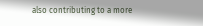also contributing to a more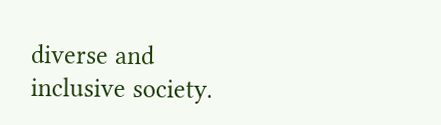diverse and inclusive society.